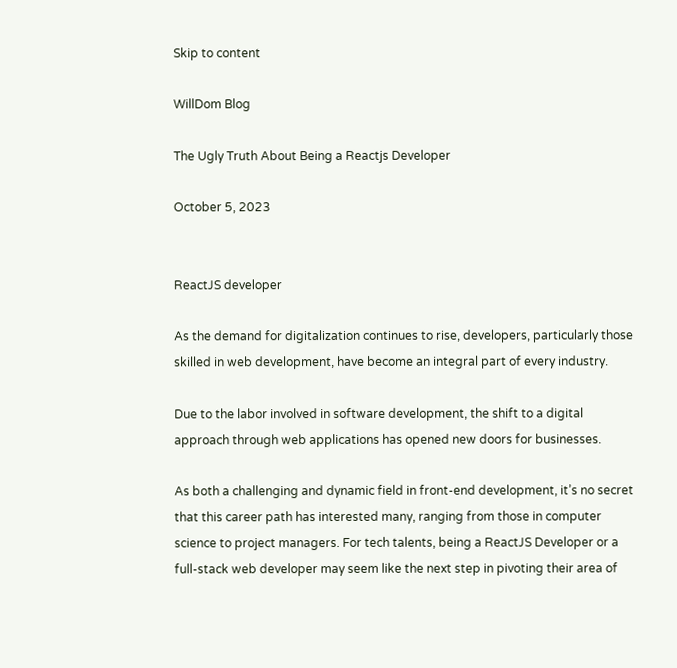Skip to content

WillDom Blog

The Ugly Truth About Being a Reactjs Developer

October 5, 2023


ReactJS developer

As the demand for digitalization continues to rise, developers, particularly those skilled in web development, have become an integral part of every industry.

Due to the labor involved in software development, the shift to a digital approach through web applications has opened new doors for businesses.

As both a challenging and dynamic field in front-end development, it’s no secret that this career path has interested many, ranging from those in computer science to project managers. For tech talents, being a ReactJS Developer or a full-stack web developer may seem like the next step in pivoting their area of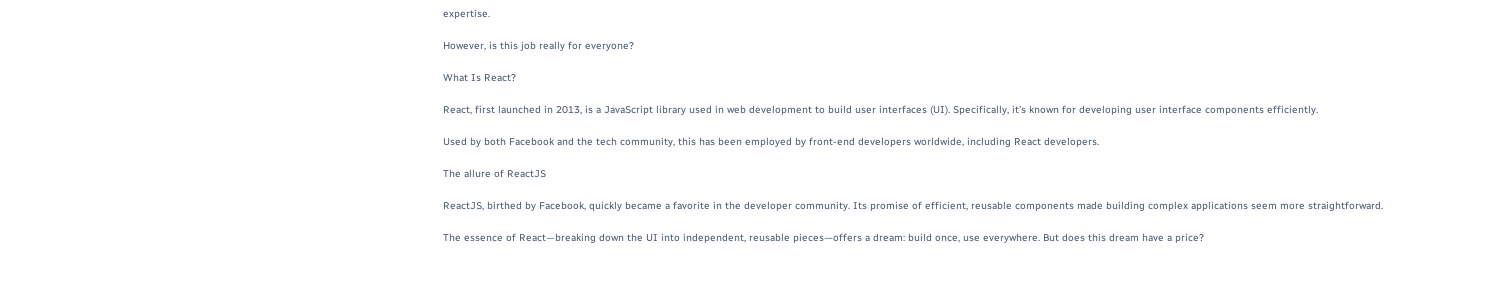expertise.

However, is this job really for everyone?

What Is React?

React, first launched in 2013, is a JavaScript library used in web development to build user interfaces (UI). Specifically, it’s known for developing user interface components efficiently.

Used by both Facebook and the tech community, this has been employed by front-end developers worldwide, including React developers.

The allure of ReactJS

ReactJS, birthed by Facebook, quickly became a favorite in the developer community. Its promise of efficient, reusable components made building complex applications seem more straightforward.

The essence of React—breaking down the UI into independent, reusable pieces—offers a dream: build once, use everywhere. But does this dream have a price?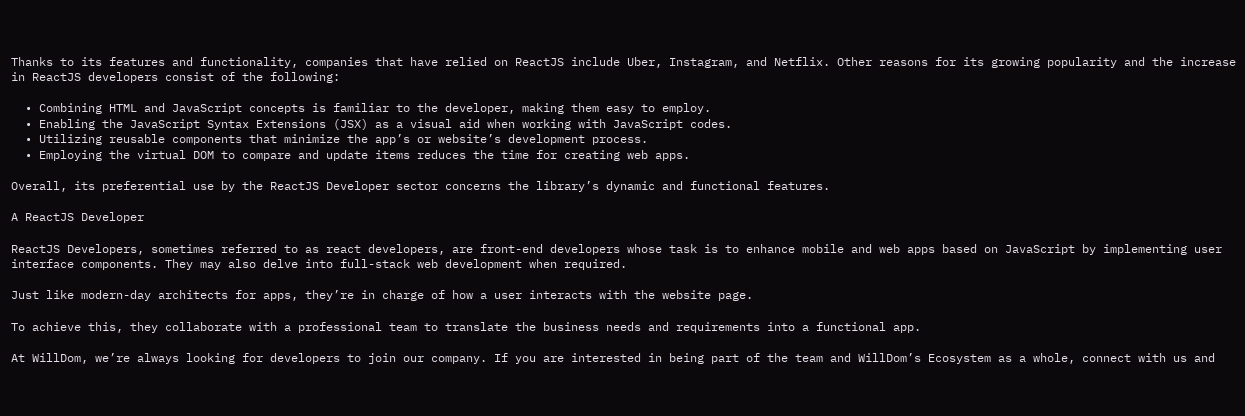Thanks to its features and functionality, companies that have relied on ReactJS include Uber, Instagram, and Netflix. Other reasons for its growing popularity and the increase in ReactJS developers consist of the following:

  • Combining HTML and JavaScript concepts is familiar to the developer, making them easy to employ.
  • Enabling the JavaScript Syntax Extensions (JSX) as a visual aid when working with JavaScript codes.
  • Utilizing reusable components that minimize the app’s or website’s development process.
  • Employing the virtual DOM to compare and update items reduces the time for creating web apps.

Overall, its preferential use by the ReactJS Developer sector concerns the library’s dynamic and functional features.

A ReactJS Developer

ReactJS Developers, sometimes referred to as react developers, are front-end developers whose task is to enhance mobile and web apps based on JavaScript by implementing user interface components. They may also delve into full-stack web development when required.

Just like modern-day architects for apps, they’re in charge of how a user interacts with the website page.

To achieve this, they collaborate with a professional team to translate the business needs and requirements into a functional app.

At WillDom, we’re always looking for developers to join our company. If you are interested in being part of the team and WillDom’s Ecosystem as a whole, connect with us and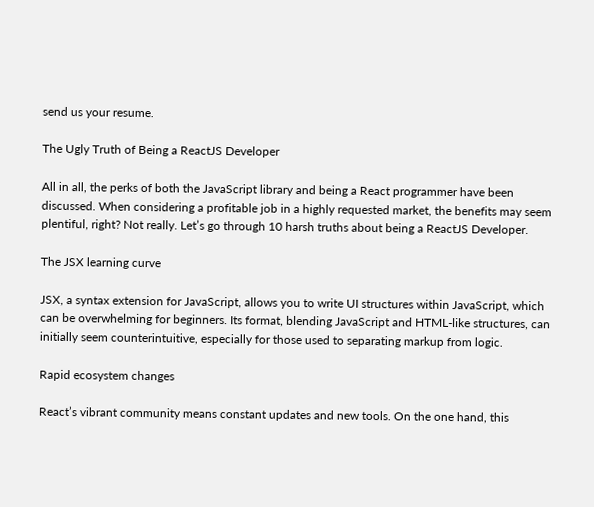send us your resume.

The Ugly Truth of Being a ReactJS Developer

All in all, the perks of both the JavaScript library and being a React programmer have been discussed. When considering a profitable job in a highly requested market, the benefits may seem plentiful, right? Not really. Let’s go through 10 harsh truths about being a ReactJS Developer.

The JSX learning curve

JSX, a syntax extension for JavaScript, allows you to write UI structures within JavaScript, which can be overwhelming for beginners. Its format, blending JavaScript and HTML-like structures, can initially seem counterintuitive, especially for those used to separating markup from logic.

Rapid ecosystem changes

React’s vibrant community means constant updates and new tools. On the one hand, this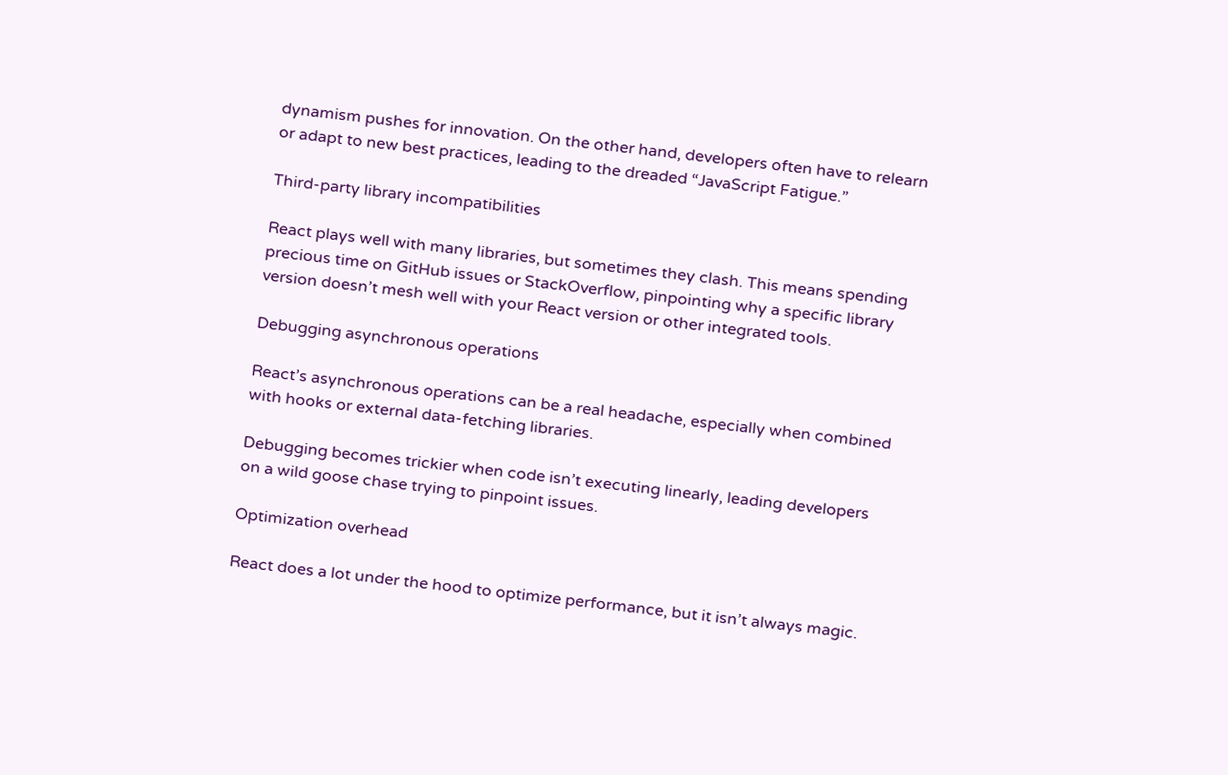dynamism pushes for innovation. On the other hand, developers often have to relearn or adapt to new best practices, leading to the dreaded “JavaScript Fatigue.”

Third-party library incompatibilities

React plays well with many libraries, but sometimes they clash. This means spending precious time on GitHub issues or StackOverflow, pinpointing why a specific library version doesn’t mesh well with your React version or other integrated tools.

Debugging asynchronous operations

React’s asynchronous operations can be a real headache, especially when combined with hooks or external data-fetching libraries.

Debugging becomes trickier when code isn’t executing linearly, leading developers on a wild goose chase trying to pinpoint issues.

Optimization overhead

React does a lot under the hood to optimize performance, but it isn’t always magic.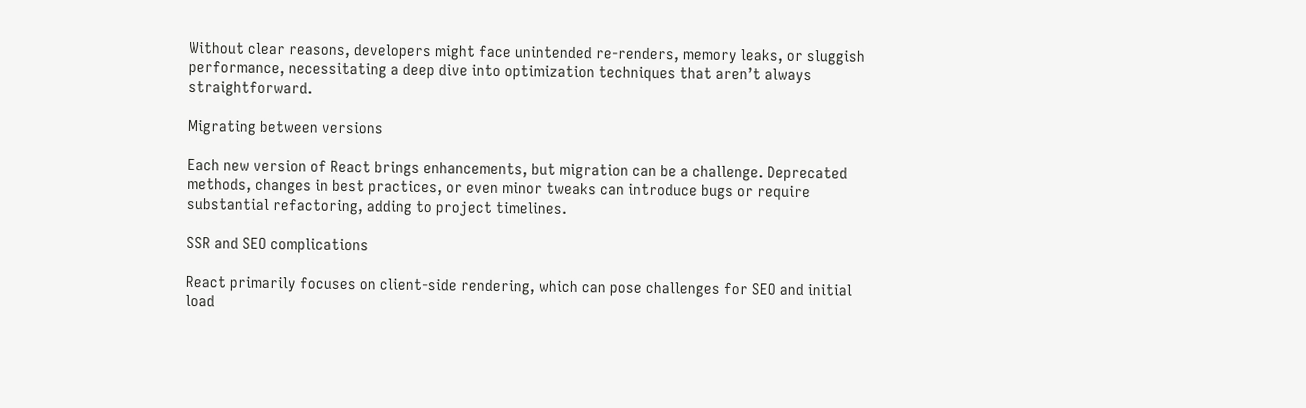Without clear reasons, developers might face unintended re-renders, memory leaks, or sluggish performance, necessitating a deep dive into optimization techniques that aren’t always straightforward.

Migrating between versions

Each new version of React brings enhancements, but migration can be a challenge. Deprecated methods, changes in best practices, or even minor tweaks can introduce bugs or require substantial refactoring, adding to project timelines.

SSR and SEO complications

React primarily focuses on client-side rendering, which can pose challenges for SEO and initial load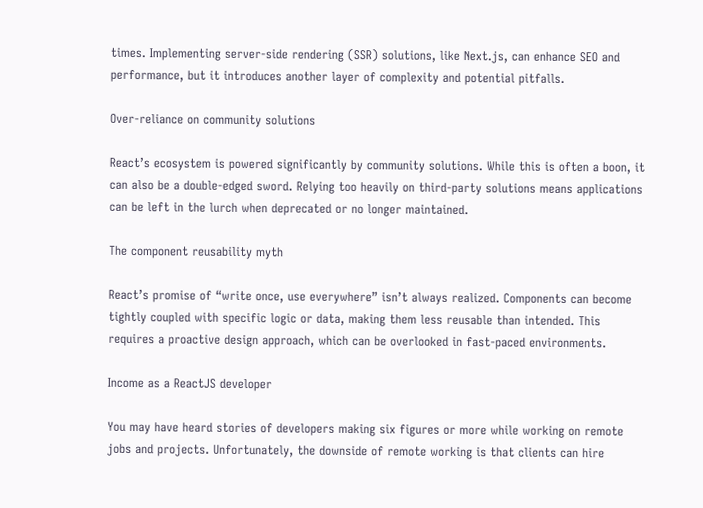times. Implementing server-side rendering (SSR) solutions, like Next.js, can enhance SEO and performance, but it introduces another layer of complexity and potential pitfalls.

Over-reliance on community solutions

React’s ecosystem is powered significantly by community solutions. While this is often a boon, it can also be a double-edged sword. Relying too heavily on third-party solutions means applications can be left in the lurch when deprecated or no longer maintained.

The component reusability myth

React’s promise of “write once, use everywhere” isn’t always realized. Components can become tightly coupled with specific logic or data, making them less reusable than intended. This requires a proactive design approach, which can be overlooked in fast-paced environments.

Income as a ReactJS developer

You may have heard stories of developers making six figures or more while working on remote jobs and projects. Unfortunately, the downside of remote working is that clients can hire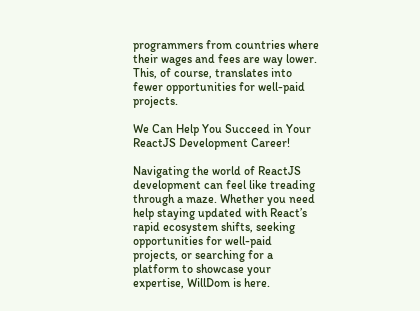programmers from countries where their wages and fees are way lower. This, of course, translates into fewer opportunities for well-paid projects.

We Can Help You Succeed in Your ReactJS Development Career!

Navigating the world of ReactJS development can feel like treading through a maze. Whether you need help staying updated with React’s rapid ecosystem shifts, seeking opportunities for well-paid projects, or searching for a platform to showcase your expertise, WillDom is here.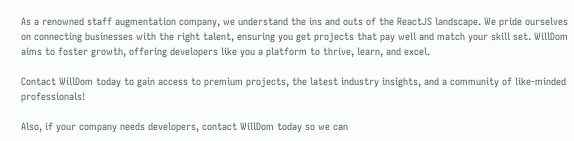As a renowned staff augmentation company, we understand the ins and outs of the ReactJS landscape. We pride ourselves on connecting businesses with the right talent, ensuring you get projects that pay well and match your skill set. WillDom aims to foster growth, offering developers like you a platform to thrive, learn, and excel.

Contact WillDom today to gain access to premium projects, the latest industry insights, and a community of like-minded professionals!

Also, if your company needs developers, contact WillDom today so we can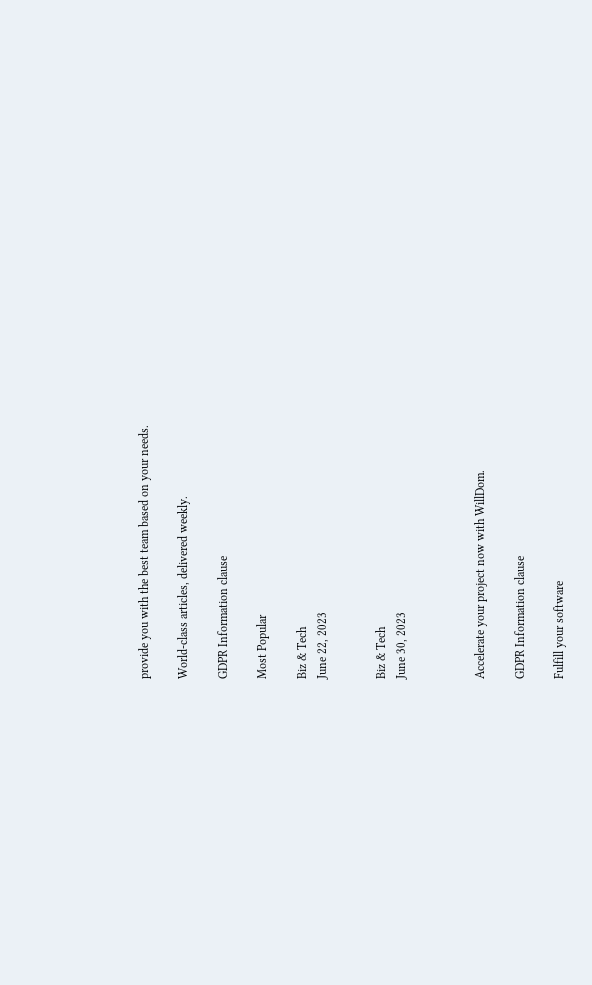provide you with the best team based on your needs.

World-class articles, delivered weekly.

GDPR Information clause

Most Popular

Biz & Tech
June 22, 2023


Biz & Tech
June 30, 2023



Accelerate your project now with WillDom.

GDPR Information clause

Fulfill your software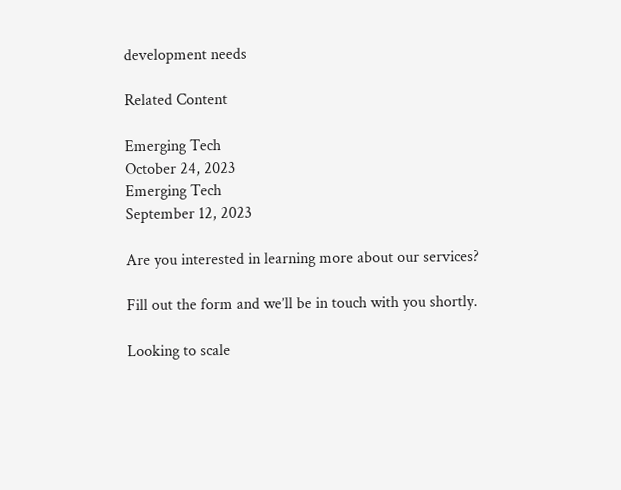development needs

Related Content

Emerging Tech
October 24, 2023
Emerging Tech
September 12, 2023

Are you interested in learning more about our services?

Fill out the form and we’ll be in touch with you shortly.

Looking to scale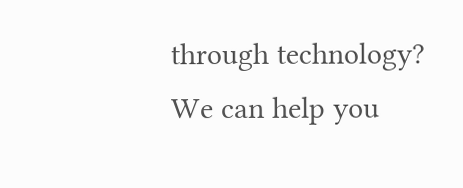through technology?
We can help you